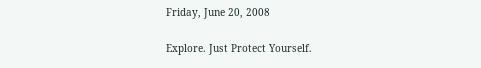Friday, June 20, 2008

Explore. Just Protect Yourself.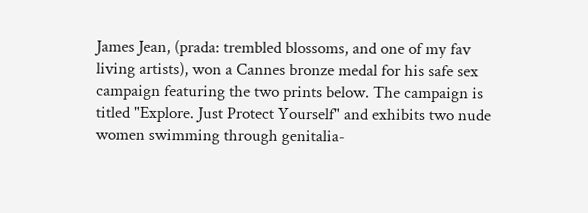James Jean, (prada: trembled blossoms, and one of my fav living artists), won a Cannes bronze medal for his safe sex campaign featuring the two prints below. The campaign is titled "Explore. Just Protect Yourself" and exhibits two nude women swimming through genitalia-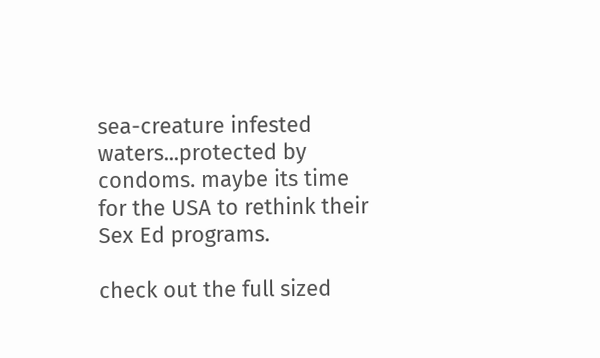sea-creature infested waters...protected by condoms. maybe its time for the USA to rethink their Sex Ed programs.

check out the full sized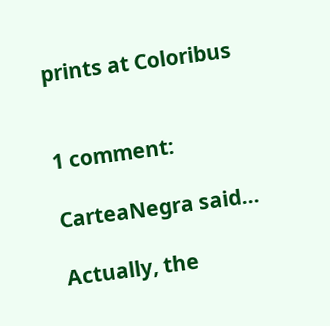prints at Coloribus


1 comment:

CarteaNegra said...

Actually, the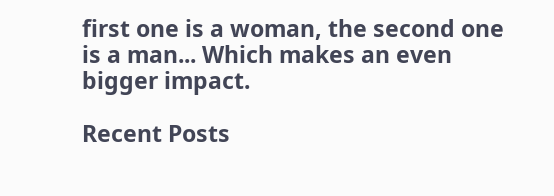first one is a woman, the second one is a man... Which makes an even bigger impact.

Recent Posts